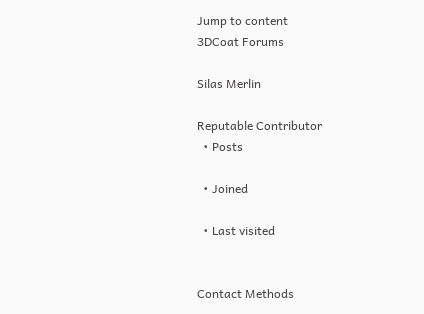Jump to content
3DCoat Forums

Silas Merlin

Reputable Contributor
  • Posts

  • Joined

  • Last visited


Contact Methods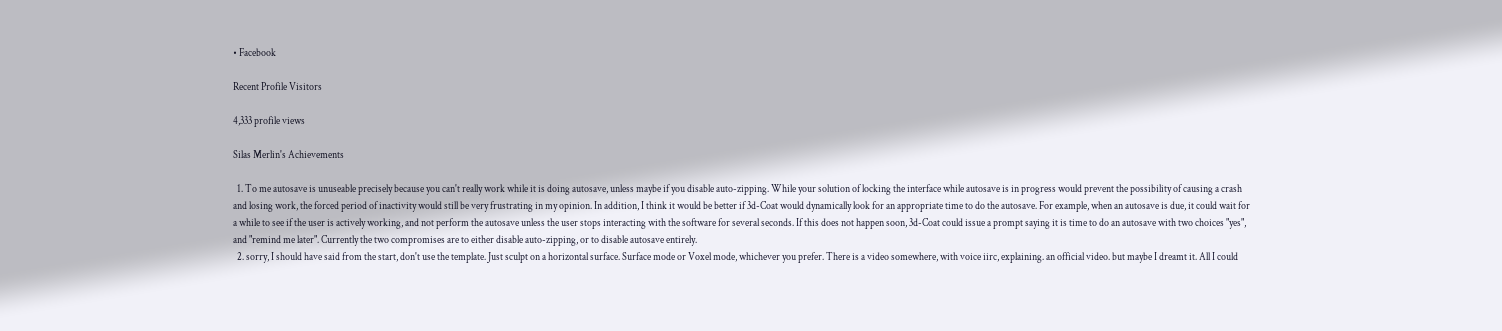• Facebook

Recent Profile Visitors

4,333 profile views

Silas Merlin's Achievements

  1. To me autosave is unuseable precisely because you can't really work while it is doing autosave, unless maybe if you disable auto-zipping. While your solution of locking the interface while autosave is in progress would prevent the possibility of causing a crash and losing work, the forced period of inactivity would still be very frustrating in my opinion. In addition, I think it would be better if 3d-Coat would dynamically look for an appropriate time to do the autosave. For example, when an autosave is due, it could wait for a while to see if the user is actively working, and not perform the autosave unless the user stops interacting with the software for several seconds. If this does not happen soon, 3d-Coat could issue a prompt saying it is time to do an autosave with two choices "yes", and "remind me later". Currently the two compromises are to either disable auto-zipping, or to disable autosave entirely.
  2. sorry, I should have said from the start, don't use the template. Just sculpt on a horizontal surface. Surface mode or Voxel mode, whichever you prefer. There is a video somewhere, with voice iirc, explaining. an official video. but maybe I dreamt it. All I could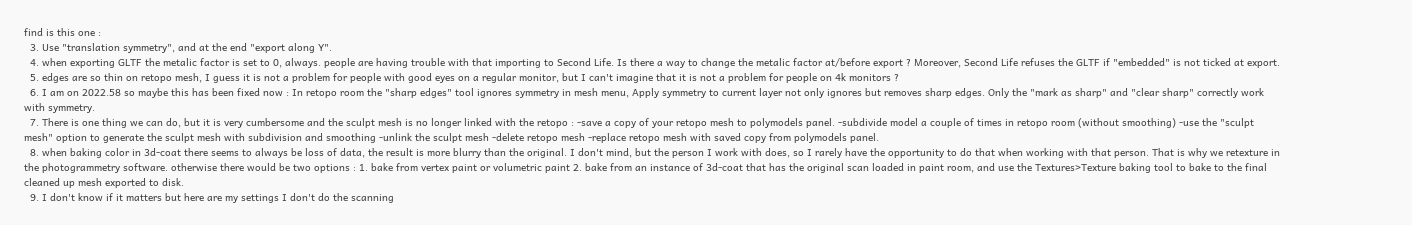find is this one :
  3. Use "translation symmetry", and at the end "export along Y".
  4. when exporting GLTF the metalic factor is set to 0, always. people are having trouble with that importing to Second Life. Is there a way to change the metalic factor at/before export ? Moreover, Second Life refuses the GLTF if "embedded" is not ticked at export.
  5. edges are so thin on retopo mesh, I guess it is not a problem for people with good eyes on a regular monitor, but I can't imagine that it is not a problem for people on 4k monitors ?
  6. I am on 2022.58 so maybe this has been fixed now : In retopo room the "sharp edges" tool ignores symmetry in mesh menu, Apply symmetry to current layer not only ignores but removes sharp edges. Only the "mark as sharp" and "clear sharp" correctly work with symmetry.
  7. There is one thing we can do, but it is very cumbersome and the sculpt mesh is no longer linked with the retopo : -save a copy of your retopo mesh to polymodels panel. -subdivide model a couple of times in retopo room (without smoothing) -use the "sculpt mesh" option to generate the sculpt mesh with subdivision and smoothing -unlink the sculpt mesh -delete retopo mesh -replace retopo mesh with saved copy from polymodels panel.
  8. when baking color in 3d-coat there seems to always be loss of data, the result is more blurry than the original. I don't mind, but the person I work with does, so I rarely have the opportunity to do that when working with that person. That is why we retexture in the photogrammetry software. otherwise there would be two options : 1. bake from vertex paint or volumetric paint 2. bake from an instance of 3d-coat that has the original scan loaded in paint room, and use the Textures>Texture baking tool to bake to the final cleaned up mesh exported to disk.
  9. I don't know if it matters but here are my settings I don't do the scanning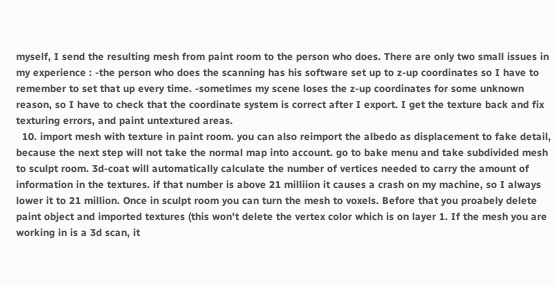myself, I send the resulting mesh from paint room to the person who does. There are only two small issues in my experience : -the person who does the scanning has his software set up to z-up coordinates so I have to remember to set that up every time. -sometimes my scene loses the z-up coordinates for some unknown reason, so I have to check that the coordinate system is correct after I export. I get the texture back and fix texturing errors, and paint untextured areas.
  10. import mesh with texture in paint room. you can also reimport the albedo as displacement to fake detail, because the next step will not take the normal map into account. go to bake menu and take subdivided mesh to sculpt room. 3d-coat will automatically calculate the number of vertices needed to carry the amount of information in the textures. if that number is above 21 milliion it causes a crash on my machine, so I always lower it to 21 million. Once in sculpt room you can turn the mesh to voxels. Before that you proabely delete paint object and imported textures (this won't delete the vertex color which is on layer 1. If the mesh you are working in is a 3d scan, it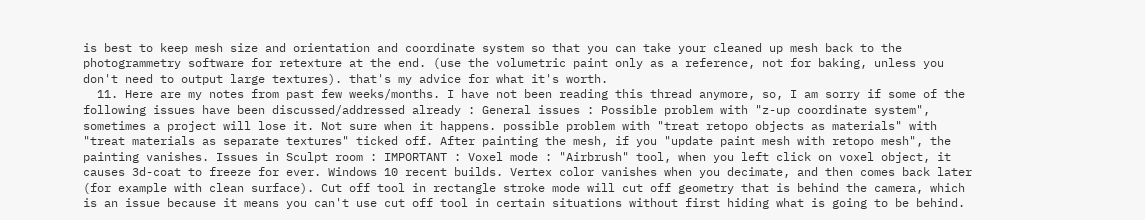is best to keep mesh size and orientation and coordinate system so that you can take your cleaned up mesh back to the photogrammetry software for retexture at the end. (use the volumetric paint only as a reference, not for baking, unless you don't need to output large textures). that's my advice for what it's worth.
  11. Here are my notes from past few weeks/months. I have not been reading this thread anymore, so, I am sorry if some of the following issues have been discussed/addressed already : General issues : Possible problem with "z-up coordinate system", sometimes a project will lose it. Not sure when it happens. possible problem with "treat retopo objects as materials" with "treat materials as separate textures" ticked off. After painting the mesh, if you "update paint mesh with retopo mesh", the painting vanishes. Issues in Sculpt room : IMPORTANT : Voxel mode : "Airbrush" tool, when you left click on voxel object, it causes 3d-coat to freeze for ever. Windows 10 recent builds. Vertex color vanishes when you decimate, and then comes back later (for example with clean surface). Cut off tool in rectangle stroke mode will cut off geometry that is behind the camera, which is an issue because it means you can't use cut off tool in certain situations without first hiding what is going to be behind.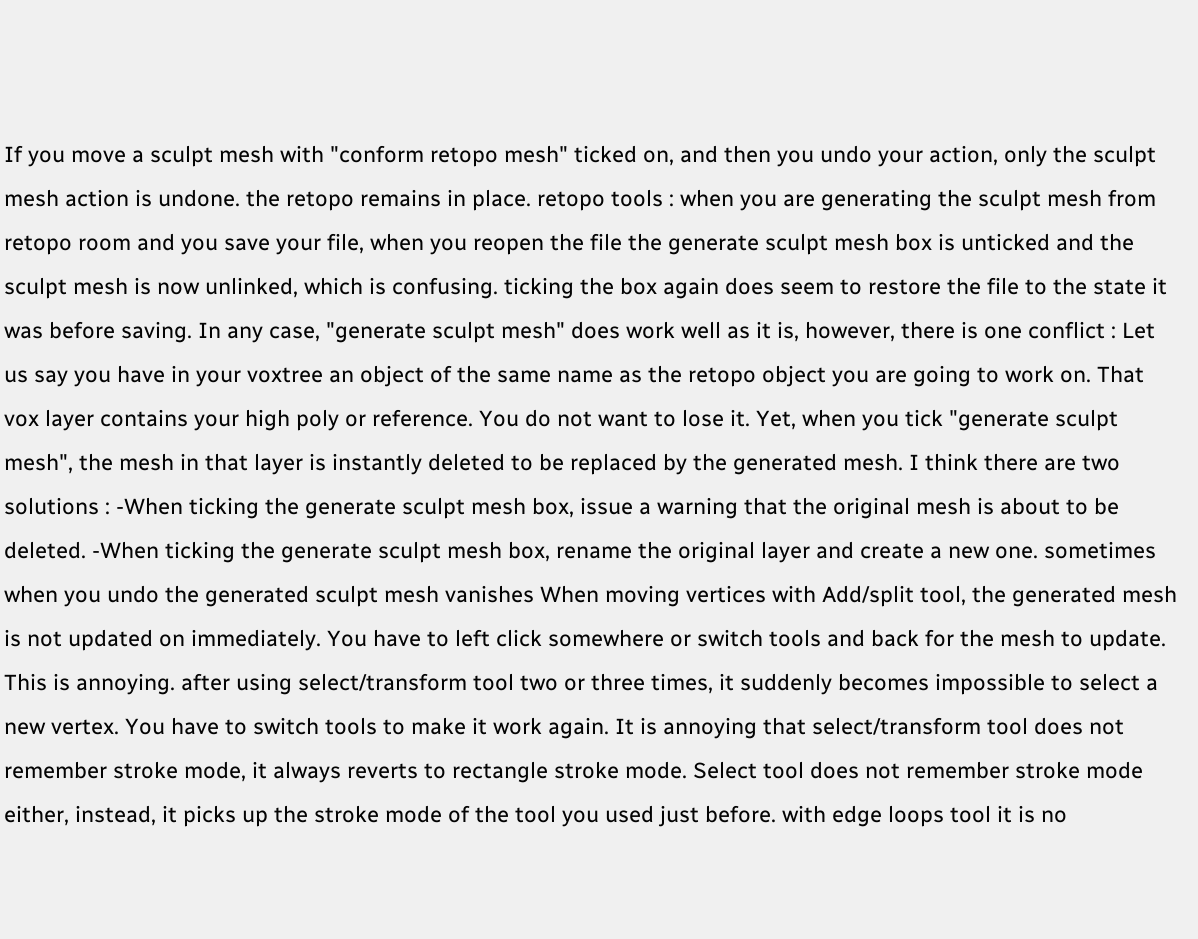If you move a sculpt mesh with "conform retopo mesh" ticked on, and then you undo your action, only the sculpt mesh action is undone. the retopo remains in place. retopo tools : when you are generating the sculpt mesh from retopo room and you save your file, when you reopen the file the generate sculpt mesh box is unticked and the sculpt mesh is now unlinked, which is confusing. ticking the box again does seem to restore the file to the state it was before saving. In any case, "generate sculpt mesh" does work well as it is, however, there is one conflict : Let us say you have in your voxtree an object of the same name as the retopo object you are going to work on. That vox layer contains your high poly or reference. You do not want to lose it. Yet, when you tick "generate sculpt mesh", the mesh in that layer is instantly deleted to be replaced by the generated mesh. I think there are two solutions : -When ticking the generate sculpt mesh box, issue a warning that the original mesh is about to be deleted. -When ticking the generate sculpt mesh box, rename the original layer and create a new one. sometimes when you undo the generated sculpt mesh vanishes When moving vertices with Add/split tool, the generated mesh is not updated on immediately. You have to left click somewhere or switch tools and back for the mesh to update. This is annoying. after using select/transform tool two or three times, it suddenly becomes impossible to select a new vertex. You have to switch tools to make it work again. It is annoying that select/transform tool does not remember stroke mode, it always reverts to rectangle stroke mode. Select tool does not remember stroke mode either, instead, it picks up the stroke mode of the tool you used just before. with edge loops tool it is no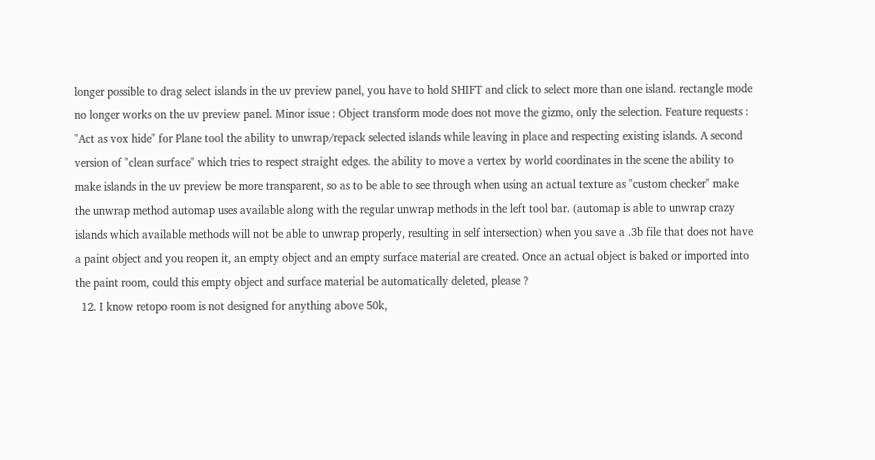longer possible to drag select islands in the uv preview panel, you have to hold SHIFT and click to select more than one island. rectangle mode no longer works on the uv preview panel. Minor issue : Object transform mode does not move the gizmo, only the selection. Feature requests : "Act as vox hide" for Plane tool the ability to unwrap/repack selected islands while leaving in place and respecting existing islands. A second version of "clean surface" which tries to respect straight edges. the ability to move a vertex by world coordinates in the scene the ability to make islands in the uv preview be more transparent, so as to be able to see through when using an actual texture as "custom checker" make the unwrap method automap uses available along with the regular unwrap methods in the left tool bar. (automap is able to unwrap crazy islands which available methods will not be able to unwrap properly, resulting in self intersection) when you save a .3b file that does not have a paint object and you reopen it, an empty object and an empty surface material are created. Once an actual object is baked or imported into the paint room, could this empty object and surface material be automatically deleted, please ?
  12. I know retopo room is not designed for anything above 50k,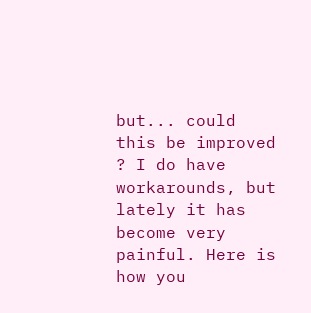but... could this be improved ? I do have workarounds, but lately it has become very painful. Here is how you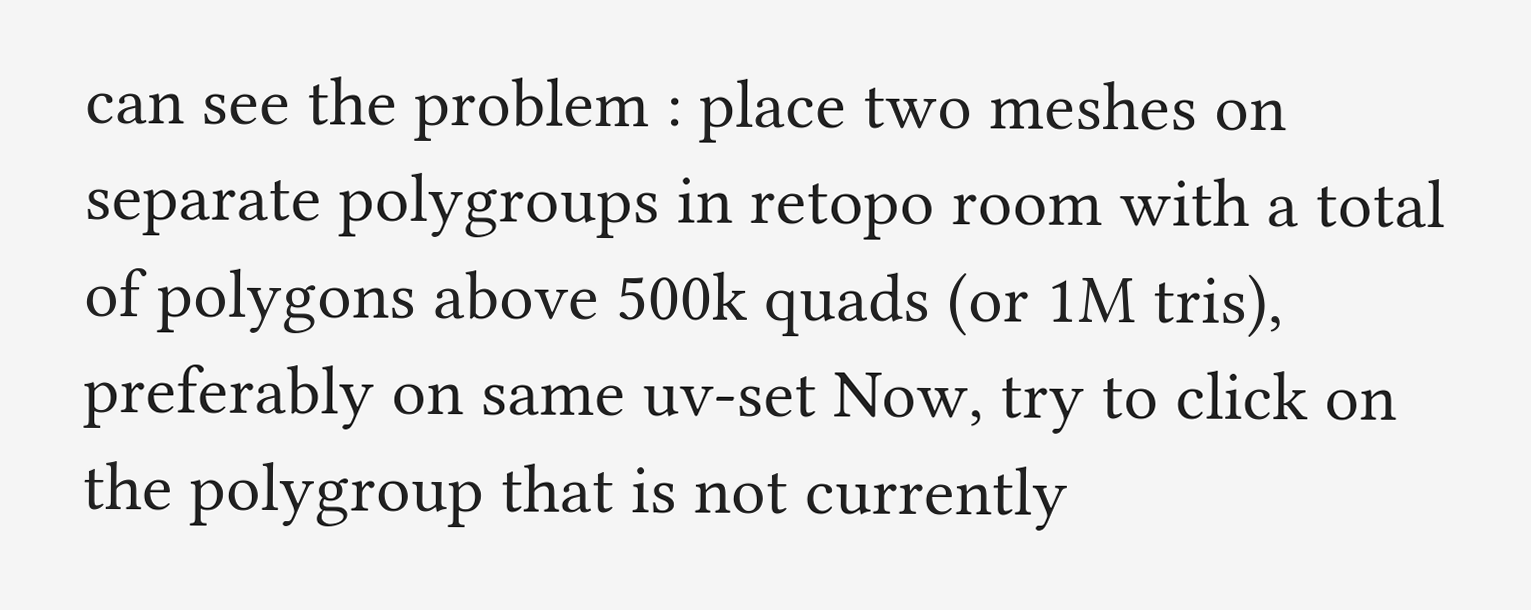can see the problem : place two meshes on separate polygroups in retopo room with a total of polygons above 500k quads (or 1M tris), preferably on same uv-set Now, try to click on the polygroup that is not currently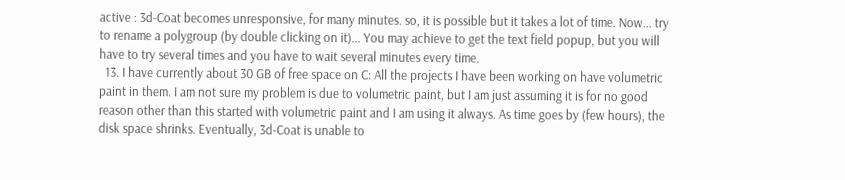active : 3d-Coat becomes unresponsive, for many minutes. so, it is possible but it takes a lot of time. Now... try to rename a polygroup (by double clicking on it)... You may achieve to get the text field popup, but you will have to try several times and you have to wait several minutes every time.
  13. I have currently about 30 GB of free space on C: All the projects I have been working on have volumetric paint in them. I am not sure my problem is due to volumetric paint, but I am just assuming it is for no good reason other than this started with volumetric paint and I am using it always. As time goes by (few hours), the disk space shrinks. Eventually, 3d-Coat is unable to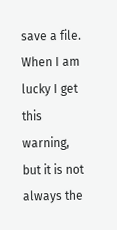save a file. When I am lucky I get this warning, but it is not always the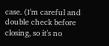case. (I'm careful and double check before closing, so it's no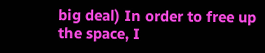big deal) In order to free up the space, I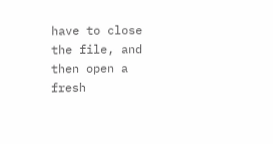have to close the file, and then open a fresh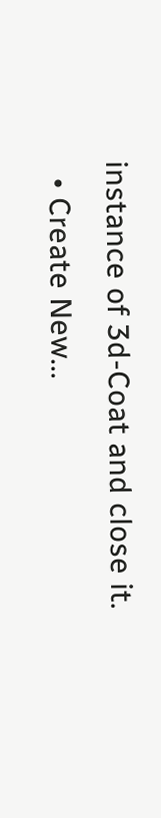instance of 3d-Coat and close it.
  • Create New...